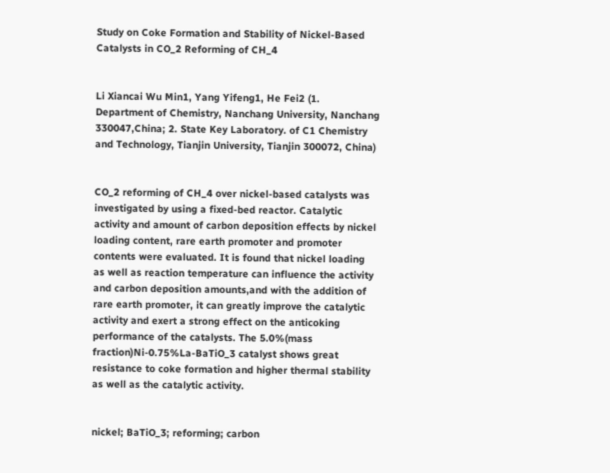Study on Coke Formation and Stability of Nickel-Based Catalysts in CO_2 Reforming of CH_4


Li Xiancai Wu Min1, Yang Yifeng1, He Fei2 (1. Department of Chemistry, Nanchang University, Nanchang 330047,China; 2. State Key Laboratory. of C1 Chemistry and Technology, Tianjin University, Tianjin 300072, China)


CO_2 reforming of CH_4 over nickel-based catalysts was investigated by using a fixed-bed reactor. Catalytic activity and amount of carbon deposition effects by nickel loading content, rare earth promoter and promoter contents were evaluated. It is found that nickel loading as well as reaction temperature can influence the activity and carbon deposition amounts,and with the addition of rare earth promoter, it can greatly improve the catalytic activity and exert a strong effect on the anticoking performance of the catalysts. The 5.0%(mass fraction)Ni-0.75%La-BaTiO_3 catalyst shows great resistance to coke formation and higher thermal stability as well as the catalytic activity.


nickel; BaTiO_3; reforming; carbon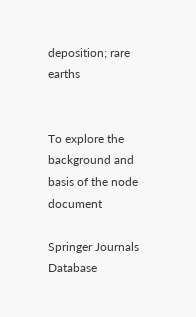deposition; rare earths


To explore the background and basis of the node document

Springer Journals Database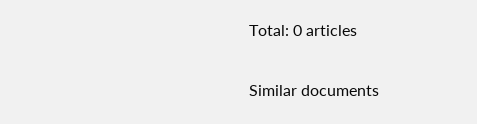Total: 0 articles

Similar documents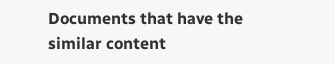Documents that have the similar content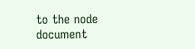to the node document